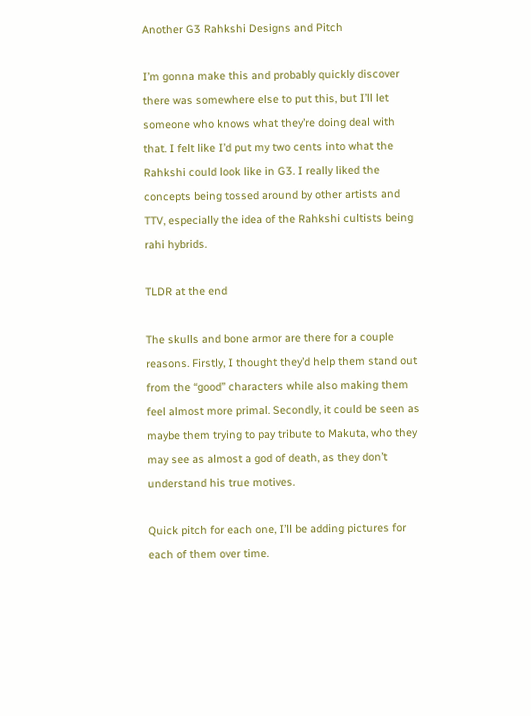Another G3 Rahkshi Designs and Pitch

I’m gonna make this and probably quickly discover there was somewhere else to put this, but I’ll let someone who knows what they’re doing deal with that. I felt like I’d put my two cents into what the Rahkshi could look like in G3. I really liked the concepts being tossed around by other artists and TTV, especially the idea of the Rahkshi cultists being rahi hybrids.

TLDR at the end

The skulls and bone armor are there for a couple reasons. Firstly, I thought they’d help them stand out from the “good” characters while also making them feel almost more primal. Secondly, it could be seen as maybe them trying to pay tribute to Makuta, who they may see as almost a god of death, as they don’t understand his true motives.

Quick pitch for each one, I’ll be adding pictures for each of them over time.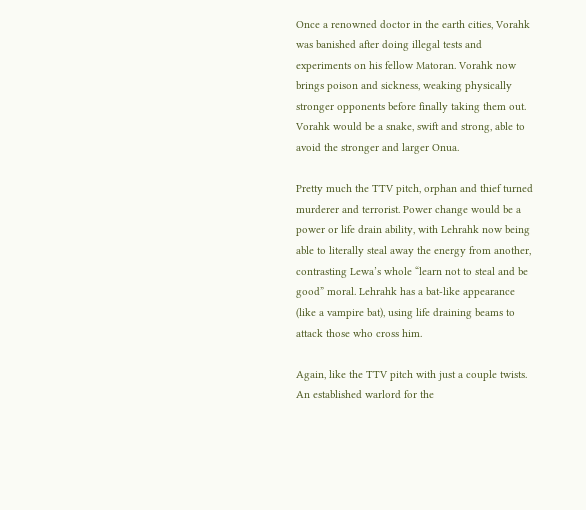Once a renowned doctor in the earth cities, Vorahk was banished after doing illegal tests and experiments on his fellow Matoran. Vorahk now brings poison and sickness, weaking physically stronger opponents before finally taking them out. Vorahk would be a snake, swift and strong, able to avoid the stronger and larger Onua.

Pretty much the TTV pitch, orphan and thief turned murderer and terrorist. Power change would be a power or life drain ability, with Lehrahk now being able to literally steal away the energy from another, contrasting Lewa’s whole “learn not to steal and be good” moral. Lehrahk has a bat-like appearance (like a vampire bat), using life draining beams to attack those who cross him.

Again, like the TTV pitch with just a couple twists. An established warlord for the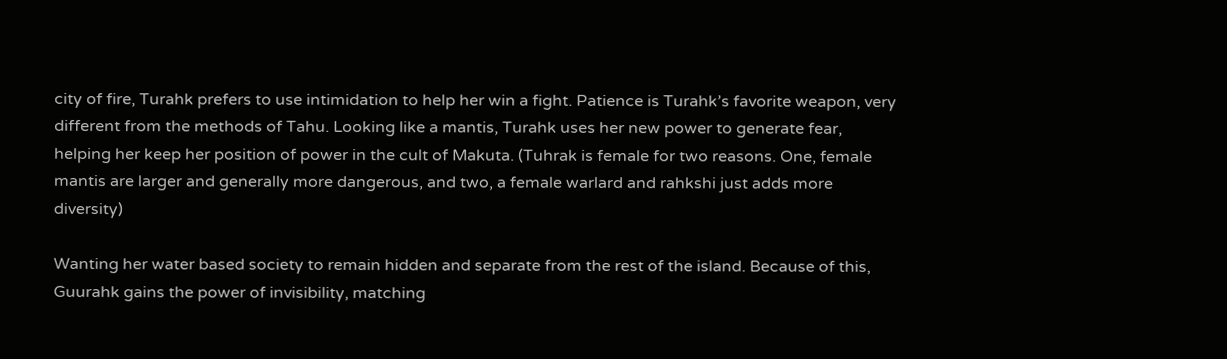city of fire, Turahk prefers to use intimidation to help her win a fight. Patience is Turahk’s favorite weapon, very different from the methods of Tahu. Looking like a mantis, Turahk uses her new power to generate fear, helping her keep her position of power in the cult of Makuta. (Tuhrak is female for two reasons. One, female mantis are larger and generally more dangerous, and two, a female warlard and rahkshi just adds more diversity)

Wanting her water based society to remain hidden and separate from the rest of the island. Because of this, Guurahk gains the power of invisibility, matching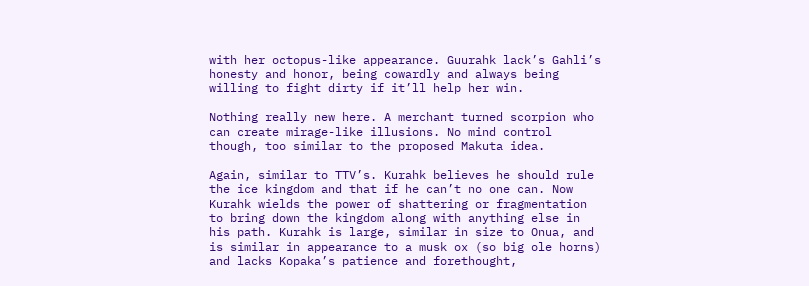with her octopus-like appearance. Guurahk lack’s Gahli’s honesty and honor, being cowardly and always being willing to fight dirty if it’ll help her win.

Nothing really new here. A merchant turned scorpion who can create mirage-like illusions. No mind control though, too similar to the proposed Makuta idea.

Again, similar to TTV’s. Kurahk believes he should rule the ice kingdom and that if he can’t no one can. Now Kurahk wields the power of shattering or fragmentation to bring down the kingdom along with anything else in his path. Kurahk is large, similar in size to Onua, and is similar in appearance to a musk ox (so big ole horns) and lacks Kopaka’s patience and forethought,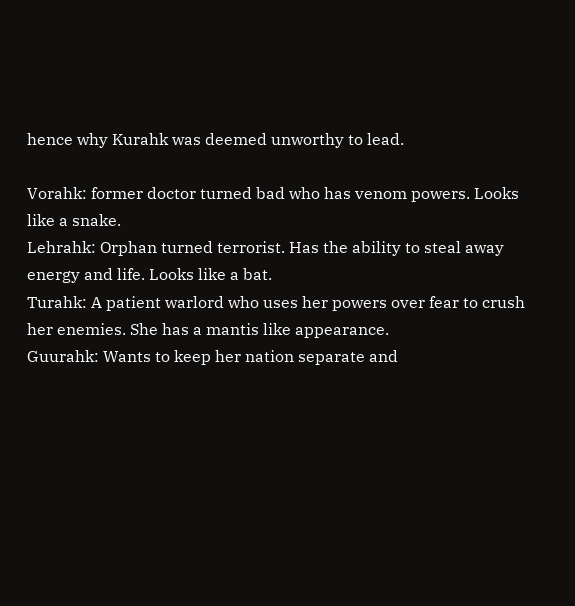hence why Kurahk was deemed unworthy to lead.

Vorahk: former doctor turned bad who has venom powers. Looks like a snake.
Lehrahk: Orphan turned terrorist. Has the ability to steal away energy and life. Looks like a bat.
Turahk: A patient warlord who uses her powers over fear to crush her enemies. She has a mantis like appearance.
Guurahk: Wants to keep her nation separate and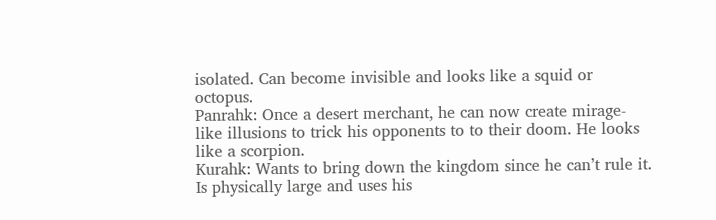isolated. Can become invisible and looks like a squid or octopus.
Panrahk: Once a desert merchant, he can now create mirage-like illusions to trick his opponents to to their doom. He looks like a scorpion.
Kurahk: Wants to bring down the kingdom since he can’t rule it. Is physically large and uses his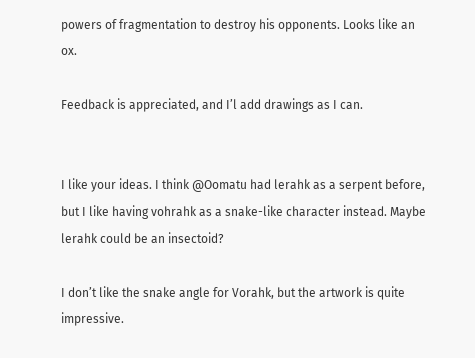powers of fragmentation to destroy his opponents. Looks like an ox.

Feedback is appreciated, and I’l add drawings as I can.


I like your ideas. I think @Oomatu had lerahk as a serpent before, but I like having vohrahk as a snake-like character instead. Maybe lerahk could be an insectoid?

I don’t like the snake angle for Vorahk, but the artwork is quite impressive.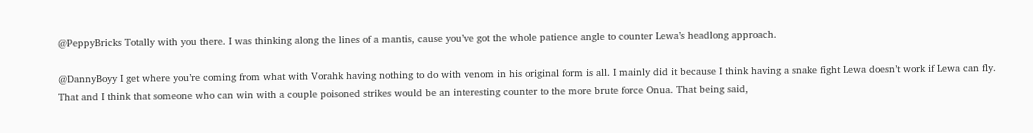@PeppyBricks Totally with you there. I was thinking along the lines of a mantis, cause you’ve got the whole patience angle to counter Lewa’s headlong approach.

@DannyBoyy I get where you’re coming from what with Vorahk having nothing to do with venom in his original form is all. I mainly did it because I think having a snake fight Lewa doesn’t work if Lewa can fly. That and I think that someone who can win with a couple poisoned strikes would be an interesting counter to the more brute force Onua. That being said,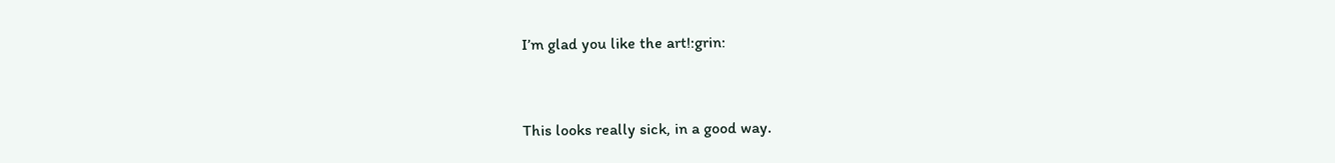I’m glad you like the art!:grin:


This looks really sick, in a good way.